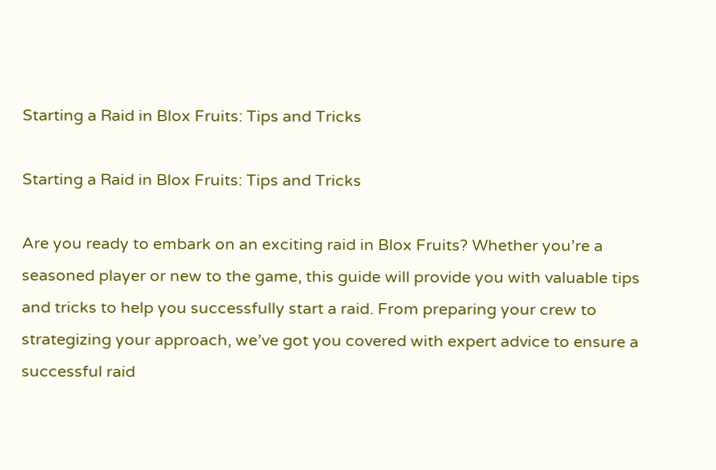Starting a Raid in Blox Fruits: Tips and Tricks

Starting a Raid in Blox Fruits: Tips and Tricks

Are you ready to embark on an exciting raid in Blox Fruits? Whether you’re a seasoned player or new to the game, this guide will provide you with valuable tips and tricks to help you successfully start a raid. From preparing your crew to strategizing your approach, we’ve got you covered with expert advice to ensure a successful raid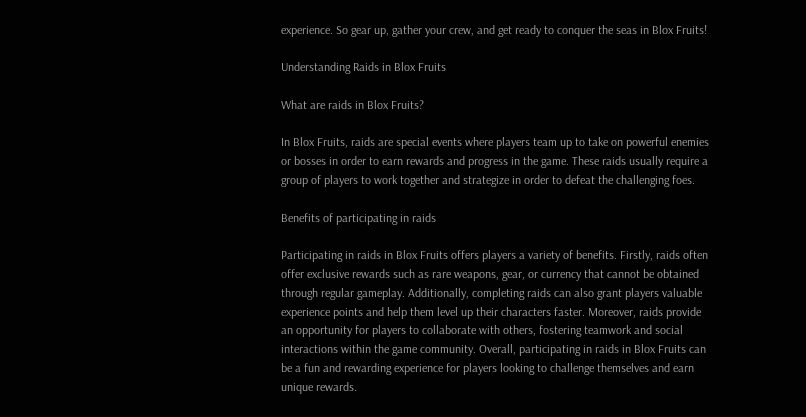experience. So gear up, gather your crew, and get ready to conquer the seas in Blox Fruits!

Understanding Raids in Blox Fruits

What are raids in Blox Fruits?

In Blox Fruits, raids are special events where players team up to take on powerful enemies or bosses in order to earn rewards and progress in the game. These raids usually require a group of players to work together and strategize in order to defeat the challenging foes.

Benefits of participating in raids

Participating in raids in Blox Fruits offers players a variety of benefits. Firstly, raids often offer exclusive rewards such as rare weapons, gear, or currency that cannot be obtained through regular gameplay. Additionally, completing raids can also grant players valuable experience points and help them level up their characters faster. Moreover, raids provide an opportunity for players to collaborate with others, fostering teamwork and social interactions within the game community. Overall, participating in raids in Blox Fruits can be a fun and rewarding experience for players looking to challenge themselves and earn unique rewards.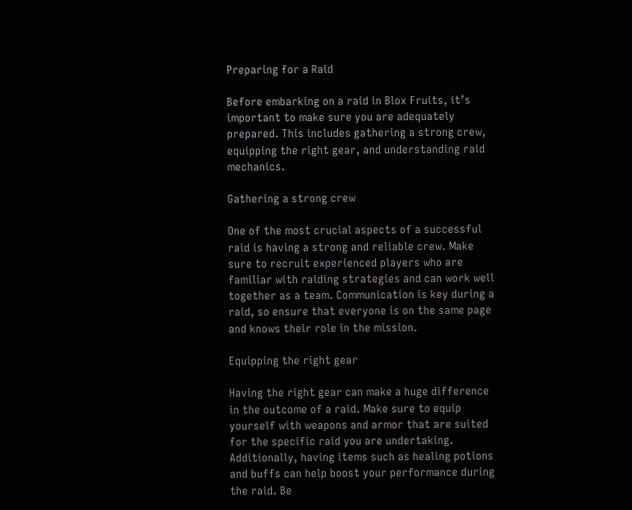Preparing for a Raid

Before embarking on a raid in Blox Fruits, it’s important to make sure you are adequately prepared. This includes gathering a strong crew, equipping the right gear, and understanding raid mechanics.

Gathering a strong crew

One of the most crucial aspects of a successful raid is having a strong and reliable crew. Make sure to recruit experienced players who are familiar with raiding strategies and can work well together as a team. Communication is key during a raid, so ensure that everyone is on the same page and knows their role in the mission.

Equipping the right gear

Having the right gear can make a huge difference in the outcome of a raid. Make sure to equip yourself with weapons and armor that are suited for the specific raid you are undertaking. Additionally, having items such as healing potions and buffs can help boost your performance during the raid. Be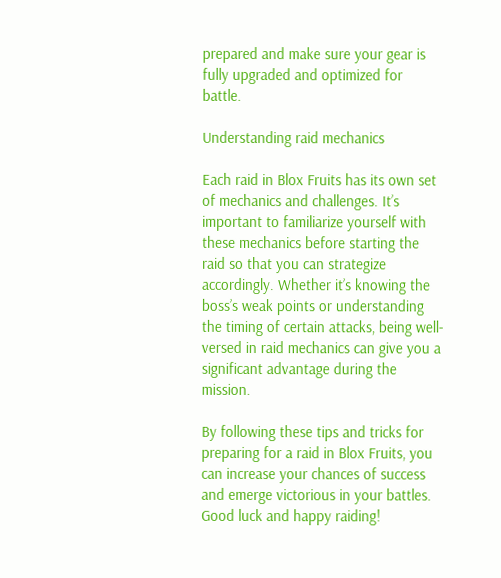prepared and make sure your gear is fully upgraded and optimized for battle.

Understanding raid mechanics

Each raid in Blox Fruits has its own set of mechanics and challenges. It’s important to familiarize yourself with these mechanics before starting the raid so that you can strategize accordingly. Whether it’s knowing the boss’s weak points or understanding the timing of certain attacks, being well-versed in raid mechanics can give you a significant advantage during the mission.

By following these tips and tricks for preparing for a raid in Blox Fruits, you can increase your chances of success and emerge victorious in your battles. Good luck and happy raiding!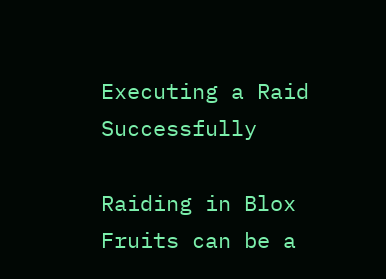Executing a Raid Successfully

Raiding in Blox Fruits can be a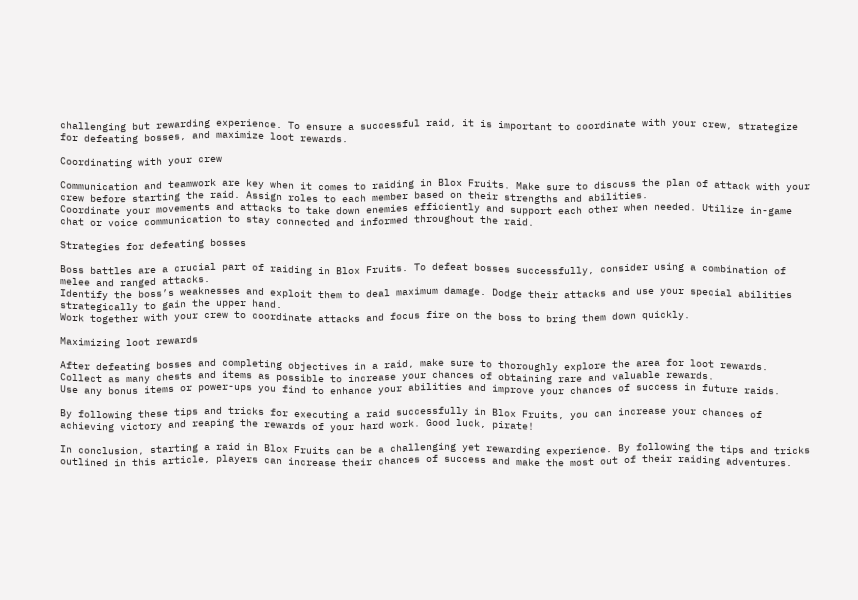challenging but rewarding experience. To ensure a successful raid, it is important to coordinate with your crew, strategize for defeating bosses, and maximize loot rewards.

Coordinating with your crew

Communication and teamwork are key when it comes to raiding in Blox Fruits. Make sure to discuss the plan of attack with your crew before starting the raid. Assign roles to each member based on their strengths and abilities.
Coordinate your movements and attacks to take down enemies efficiently and support each other when needed. Utilize in-game chat or voice communication to stay connected and informed throughout the raid.

Strategies for defeating bosses

Boss battles are a crucial part of raiding in Blox Fruits. To defeat bosses successfully, consider using a combination of melee and ranged attacks.
Identify the boss’s weaknesses and exploit them to deal maximum damage. Dodge their attacks and use your special abilities strategically to gain the upper hand.
Work together with your crew to coordinate attacks and focus fire on the boss to bring them down quickly.

Maximizing loot rewards

After defeating bosses and completing objectives in a raid, make sure to thoroughly explore the area for loot rewards.
Collect as many chests and items as possible to increase your chances of obtaining rare and valuable rewards.
Use any bonus items or power-ups you find to enhance your abilities and improve your chances of success in future raids.

By following these tips and tricks for executing a raid successfully in Blox Fruits, you can increase your chances of achieving victory and reaping the rewards of your hard work. Good luck, pirate!

In conclusion, starting a raid in Blox Fruits can be a challenging yet rewarding experience. By following the tips and tricks outlined in this article, players can increase their chances of success and make the most out of their raiding adventures.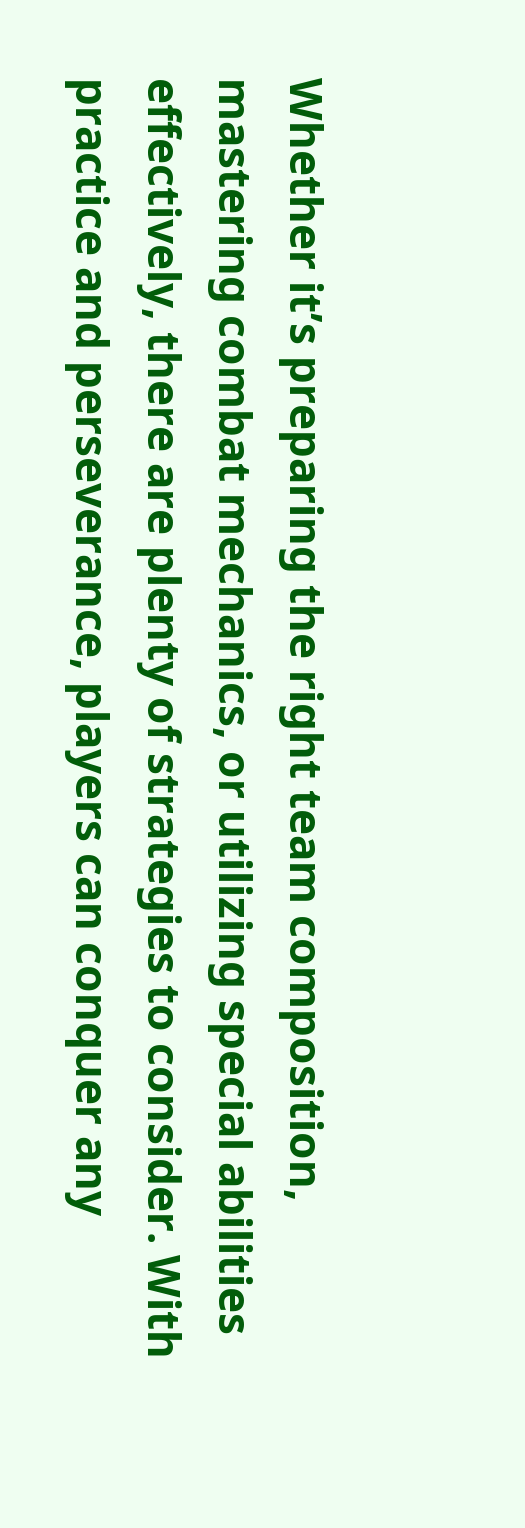Whether it’s preparing the right team composition, mastering combat mechanics, or utilizing special abilities effectively, there are plenty of strategies to consider. With practice and perseverance, players can conquer any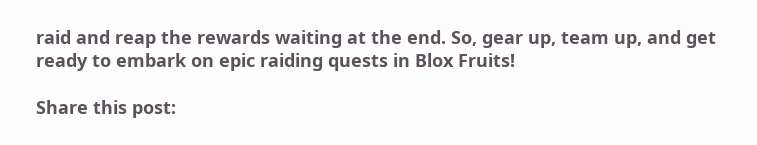raid and reap the rewards waiting at the end. So, gear up, team up, and get ready to embark on epic raiding quests in Blox Fruits!

Share this post: